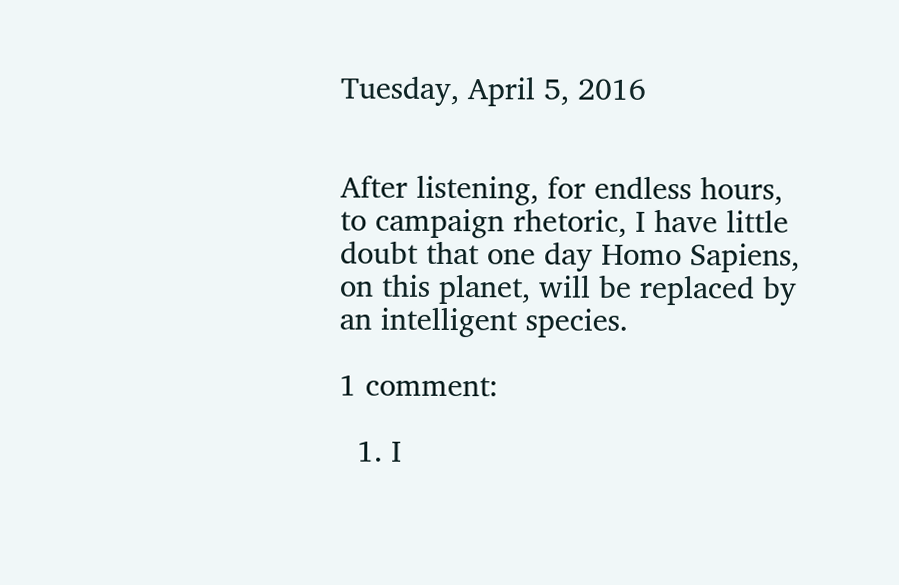Tuesday, April 5, 2016


After listening, for endless hours, to campaign rhetoric, I have little doubt that one day Homo Sapiens, on this planet, will be replaced by an intelligent species.

1 comment:

  1. I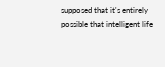supposed that it's entirely possible that intelligent life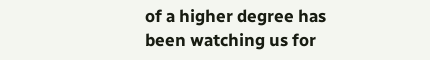of a higher degree has been watching us for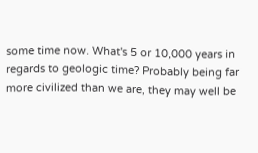some time now. What's 5 or 10,000 years in regards to geologic time? Probably being far more civilized than we are, they may well be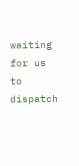waiting for us to dispatch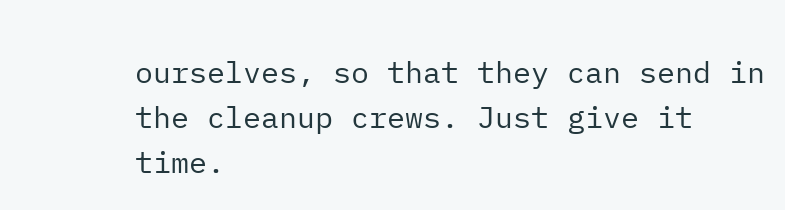ourselves, so that they can send in the cleanup crews. Just give it time.